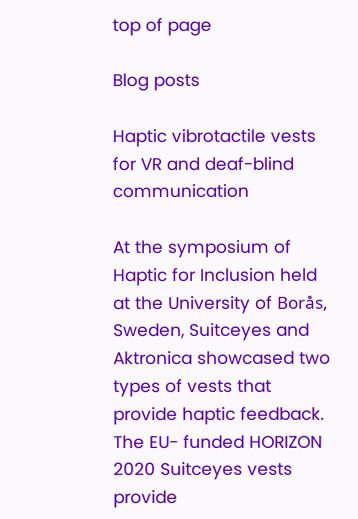top of page

Blog posts

Haptic vibrotactile vests for VR and deaf-blind communication

At the symposium of Haptic for Inclusion held at the University of Borås, Sweden, Suitceyes and Aktronica showcased two types of vests that provide haptic feedback. The EU- funded HORIZON 2020 Suitceyes vests provide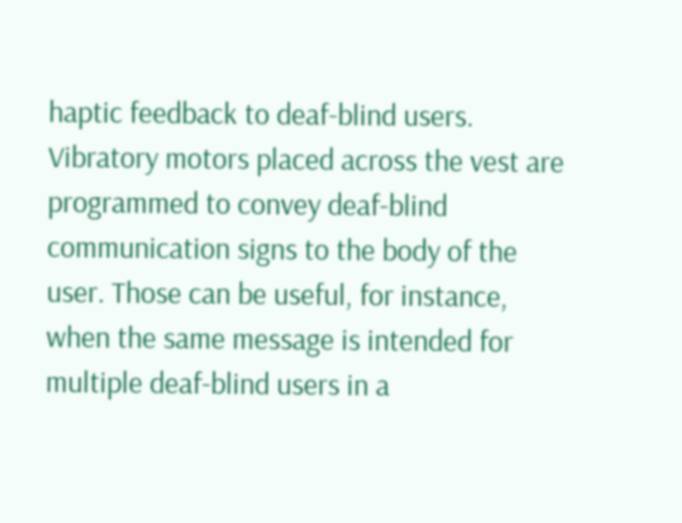haptic feedback to deaf-blind users. Vibratory motors placed across the vest are programmed to convey deaf-blind communication signs to the body of the user. Those can be useful, for instance, when the same message is intended for multiple deaf-blind users in a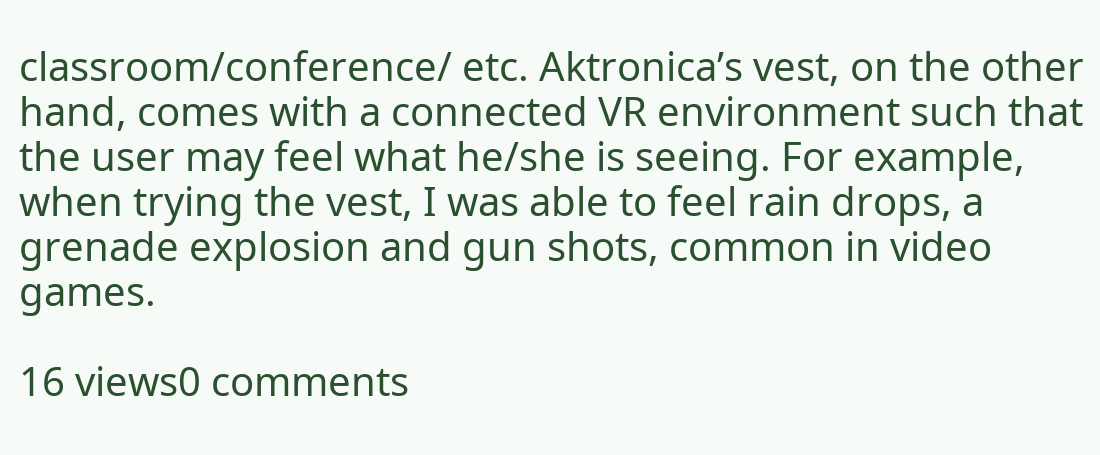classroom/conference/ etc. Aktronica’s vest, on the other hand, comes with a connected VR environment such that the user may feel what he/she is seeing. For example, when trying the vest, I was able to feel rain drops, a grenade explosion and gun shots, common in video games.

16 views0 comments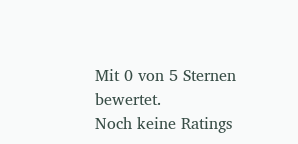Mit 0 von 5 Sternen bewertet.
Noch keine Ratings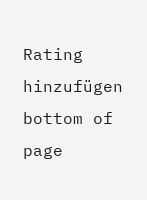Rating hinzufügen
bottom of page